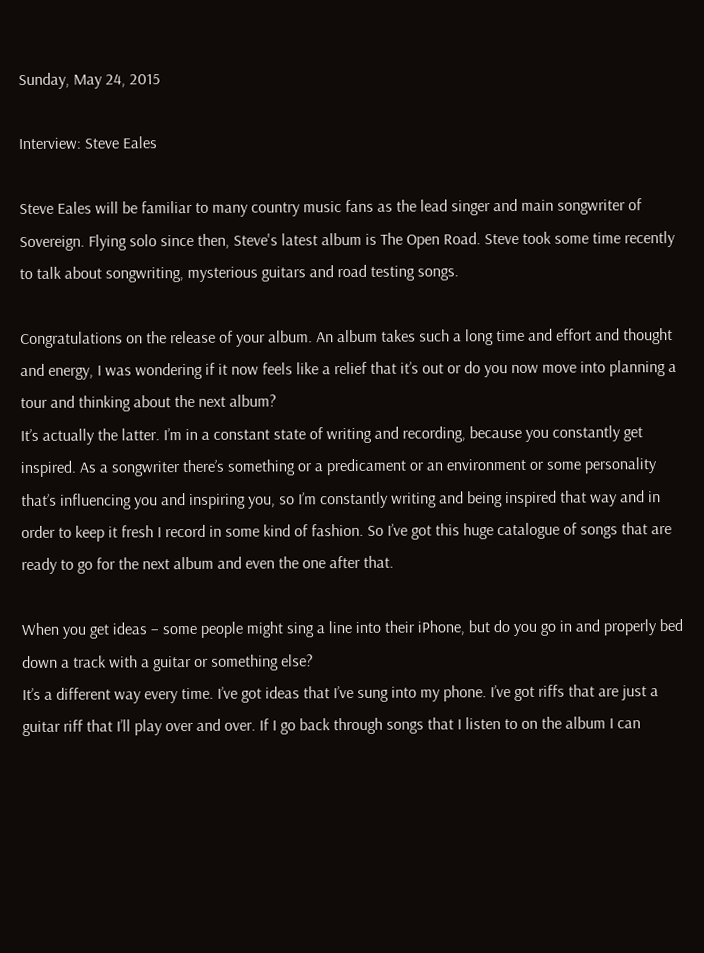Sunday, May 24, 2015

Interview: Steve Eales

Steve Eales will be familiar to many country music fans as the lead singer and main songwriter of Sovereign. Flying solo since then, Steve's latest album is The Open Road. Steve took some time recently to talk about songwriting, mysterious guitars and road testing songs.

Congratulations on the release of your album. An album takes such a long time and effort and thought and energy, I was wondering if it now feels like a relief that it’s out or do you now move into planning a tour and thinking about the next album?
It’s actually the latter. I’m in a constant state of writing and recording, because you constantly get inspired. As a songwriter there’s something or a predicament or an environment or some personality that’s influencing you and inspiring you, so I’m constantly writing and being inspired that way and in order to keep it fresh I record in some kind of fashion. So I’ve got this huge catalogue of songs that are ready to go for the next album and even the one after that.

When you get ideas – some people might sing a line into their iPhone, but do you go in and properly bed down a track with a guitar or something else?
It’s a different way every time. I’ve got ideas that I’ve sung into my phone. I’ve got riffs that are just a guitar riff that I’ll play over and over. If I go back through songs that I listen to on the album I can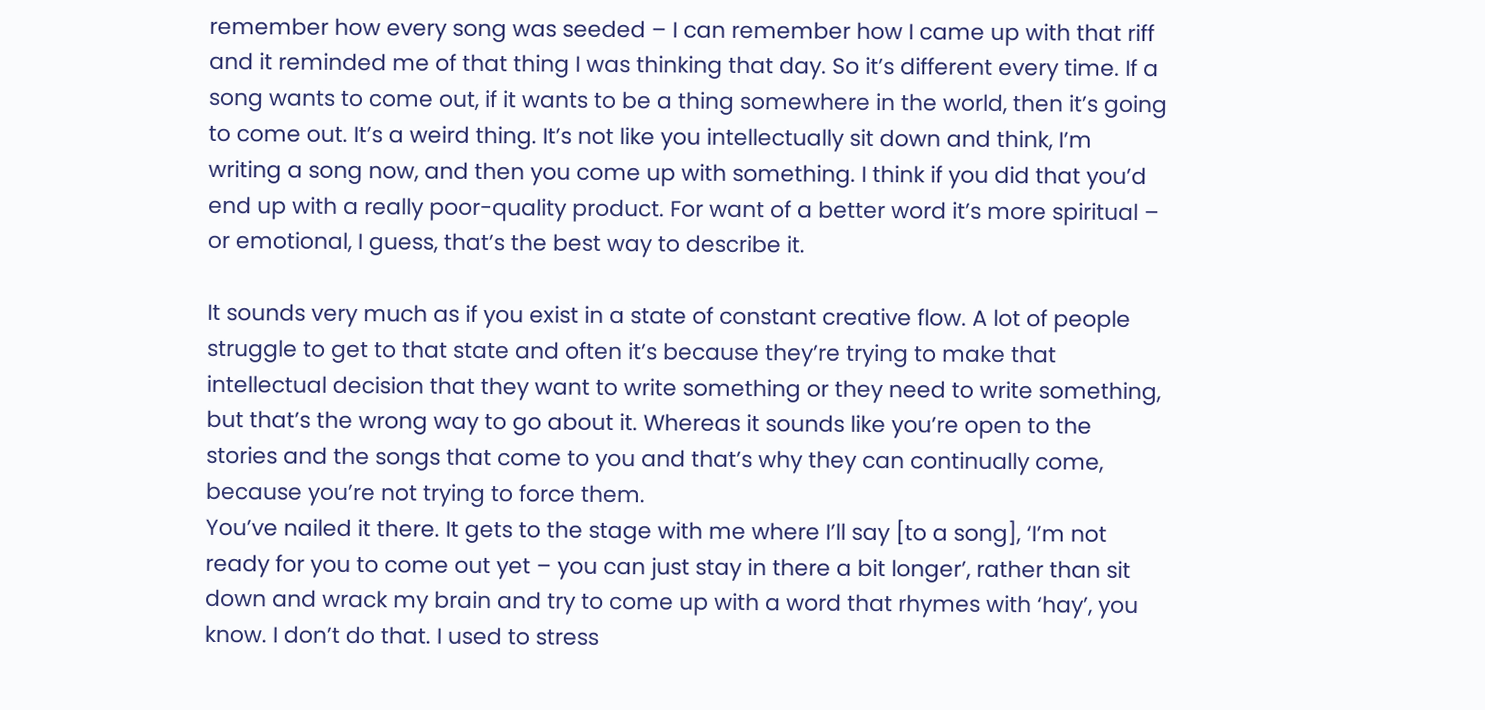remember how every song was seeded – I can remember how I came up with that riff and it reminded me of that thing I was thinking that day. So it’s different every time. If a song wants to come out, if it wants to be a thing somewhere in the world, then it’s going to come out. It’s a weird thing. It’s not like you intellectually sit down and think, I’m writing a song now, and then you come up with something. I think if you did that you’d end up with a really poor-quality product. For want of a better word it’s more spiritual – or emotional, I guess, that’s the best way to describe it.

It sounds very much as if you exist in a state of constant creative flow. A lot of people struggle to get to that state and often it’s because they’re trying to make that intellectual decision that they want to write something or they need to write something, but that’s the wrong way to go about it. Whereas it sounds like you’re open to the stories and the songs that come to you and that’s why they can continually come, because you’re not trying to force them.
You’ve nailed it there. It gets to the stage with me where I’ll say [to a song], ‘I’m not ready for you to come out yet – you can just stay in there a bit longer’, rather than sit down and wrack my brain and try to come up with a word that rhymes with ‘hay’, you know. I don’t do that. I used to stress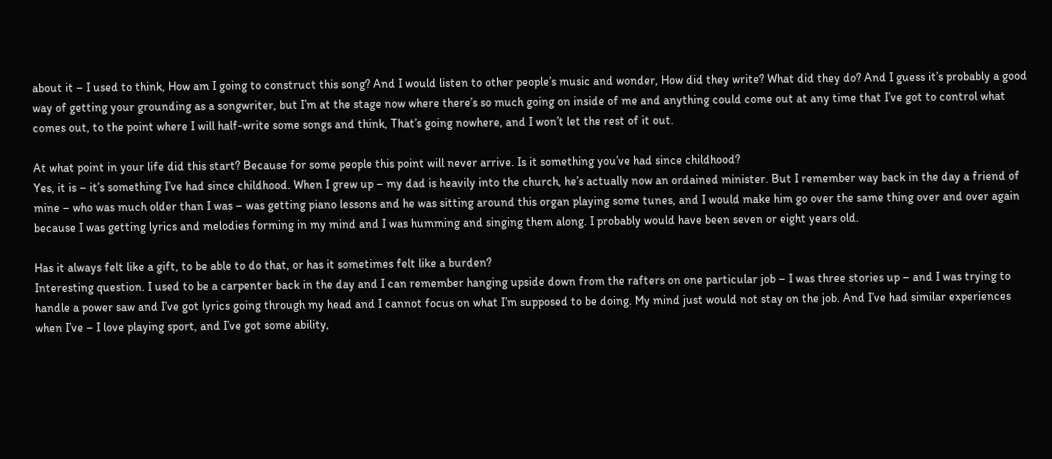about it – I used to think, How am I going to construct this song? And I would listen to other people’s music and wonder, How did they write? What did they do? And I guess it’s probably a good way of getting your grounding as a songwriter, but I’m at the stage now where there’s so much going on inside of me and anything could come out at any time that I’ve got to control what comes out, to the point where I will half-write some songs and think, That’s going nowhere, and I won’t let the rest of it out.

At what point in your life did this start? Because for some people this point will never arrive. Is it something you’ve had since childhood?
Yes, it is – it’s something I’ve had since childhood. When I grew up – my dad is heavily into the church, he’s actually now an ordained minister. But I remember way back in the day a friend of mine – who was much older than I was – was getting piano lessons and he was sitting around this organ playing some tunes, and I would make him go over the same thing over and over again because I was getting lyrics and melodies forming in my mind and I was humming and singing them along. I probably would have been seven or eight years old.

Has it always felt like a gift, to be able to do that, or has it sometimes felt like a burden?
Interesting question. I used to be a carpenter back in the day and I can remember hanging upside down from the rafters on one particular job – I was three stories up – and I was trying to handle a power saw and I’ve got lyrics going through my head and I cannot focus on what I’m supposed to be doing. My mind just would not stay on the job. And I’ve had similar experiences when I’ve – I love playing sport, and I’ve got some ability,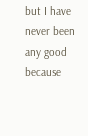but I have never been any good because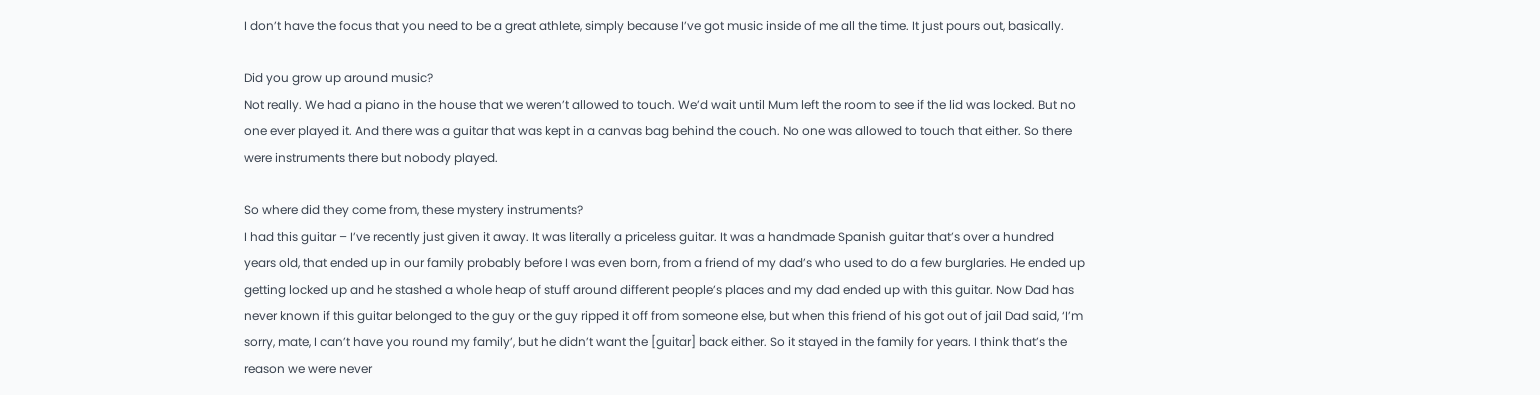I don’t have the focus that you need to be a great athlete, simply because I’ve got music inside of me all the time. It just pours out, basically.

Did you grow up around music?
Not really. We had a piano in the house that we weren’t allowed to touch. We’d wait until Mum left the room to see if the lid was locked. But no one ever played it. And there was a guitar that was kept in a canvas bag behind the couch. No one was allowed to touch that either. So there were instruments there but nobody played.

So where did they come from, these mystery instruments?
I had this guitar – I’ve recently just given it away. It was literally a priceless guitar. It was a handmade Spanish guitar that’s over a hundred years old, that ended up in our family probably before I was even born, from a friend of my dad’s who used to do a few burglaries. He ended up getting locked up and he stashed a whole heap of stuff around different people’s places and my dad ended up with this guitar. Now Dad has never known if this guitar belonged to the guy or the guy ripped it off from someone else, but when this friend of his got out of jail Dad said, ‘I’m sorry, mate, I can’t have you round my family’, but he didn’t want the [guitar] back either. So it stayed in the family for years. I think that’s the reason we were never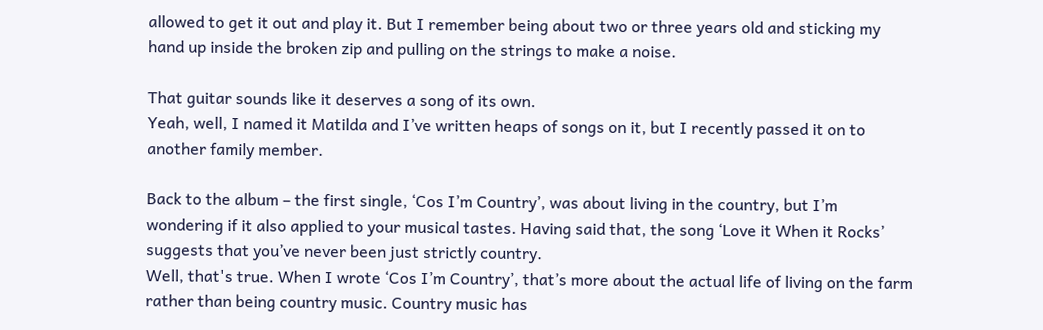allowed to get it out and play it. But I remember being about two or three years old and sticking my hand up inside the broken zip and pulling on the strings to make a noise.

That guitar sounds like it deserves a song of its own.
Yeah, well, I named it Matilda and I’ve written heaps of songs on it, but I recently passed it on to another family member.

Back to the album – the first single, ‘Cos I’m Country’, was about living in the country, but I’m wondering if it also applied to your musical tastes. Having said that, the song ‘Love it When it Rocks’ suggests that you’ve never been just strictly country.
Well, that's true. When I wrote ‘Cos I’m Country’, that’s more about the actual life of living on the farm rather than being country music. Country music has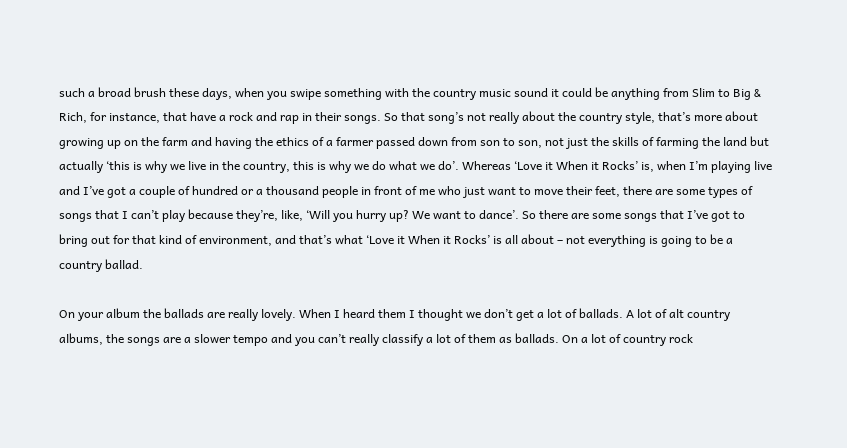such a broad brush these days, when you swipe something with the country music sound it could be anything from Slim to Big & Rich, for instance, that have a rock and rap in their songs. So that song’s not really about the country style, that’s more about growing up on the farm and having the ethics of a farmer passed down from son to son, not just the skills of farming the land but actually ‘this is why we live in the country, this is why we do what we do’. Whereas ‘Love it When it Rocks’ is, when I’m playing live and I’ve got a couple of hundred or a thousand people in front of me who just want to move their feet, there are some types of songs that I can’t play because they’re, like, ‘Will you hurry up? We want to dance’. So there are some songs that I’ve got to bring out for that kind of environment, and that’s what ‘Love it When it Rocks’ is all about – not everything is going to be a country ballad.

On your album the ballads are really lovely. When I heard them I thought we don’t get a lot of ballads. A lot of alt country albums, the songs are a slower tempo and you can’t really classify a lot of them as ballads. On a lot of country rock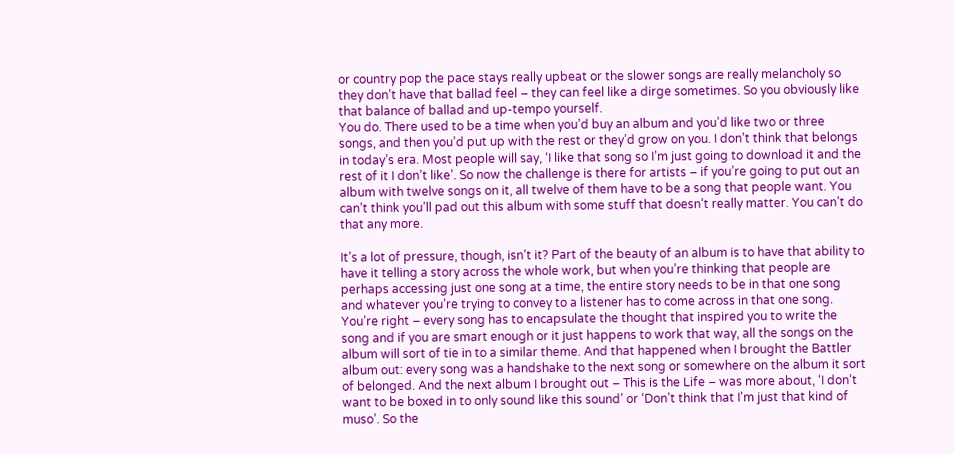or country pop the pace stays really upbeat or the slower songs are really melancholy so they don’t have that ballad feel – they can feel like a dirge sometimes. So you obviously like that balance of ballad and up-tempo yourself.
You do. There used to be a time when you’d buy an album and you’d like two or three songs, and then you’d put up with the rest or they’d grow on you. I don’t think that belongs in today’s era. Most people will say, ‘I like that song so I’m just going to download it and the rest of it I don’t like’. So now the challenge is there for artists – if you’re going to put out an album with twelve songs on it, all twelve of them have to be a song that people want. You can’t think you’ll pad out this album with some stuff that doesn’t really matter. You can’t do that any more.

It’s a lot of pressure, though, isn’t it? Part of the beauty of an album is to have that ability to have it telling a story across the whole work, but when you’re thinking that people are perhaps accessing just one song at a time, the entire story needs to be in that one song and whatever you’re trying to convey to a listener has to come across in that one song.
You’re right – every song has to encapsulate the thought that inspired you to write the song and if you are smart enough or it just happens to work that way, all the songs on the album will sort of tie in to a similar theme. And that happened when I brought the Battler album out: every song was a handshake to the next song or somewhere on the album it sort of belonged. And the next album I brought out – This is the Life – was more about, ‘I don’t want to be boxed in to only sound like this sound’ or ‘Don’t think that I'm just that kind of muso’. So the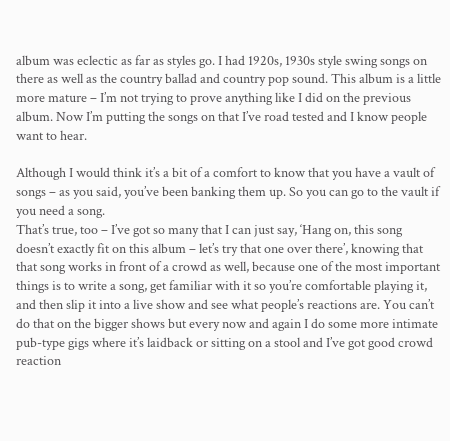album was eclectic as far as styles go. I had 1920s, 1930s style swing songs on there as well as the country ballad and country pop sound. This album is a little more mature – I’m not trying to prove anything like I did on the previous album. Now I’m putting the songs on that I’ve road tested and I know people want to hear.

Although I would think it’s a bit of a comfort to know that you have a vault of songs – as you said, you’ve been banking them up. So you can go to the vault if you need a song.
That’s true, too – I’ve got so many that I can just say, ‘Hang on, this song doesn’t exactly fit on this album – let’s try that one over there’, knowing that that song works in front of a crowd as well, because one of the most important things is to write a song, get familiar with it so you’re comfortable playing it, and then slip it into a live show and see what people’s reactions are. You can’t do that on the bigger shows but every now and again I do some more intimate pub-type gigs where it’s laidback or sitting on a stool and I’ve got good crowd reaction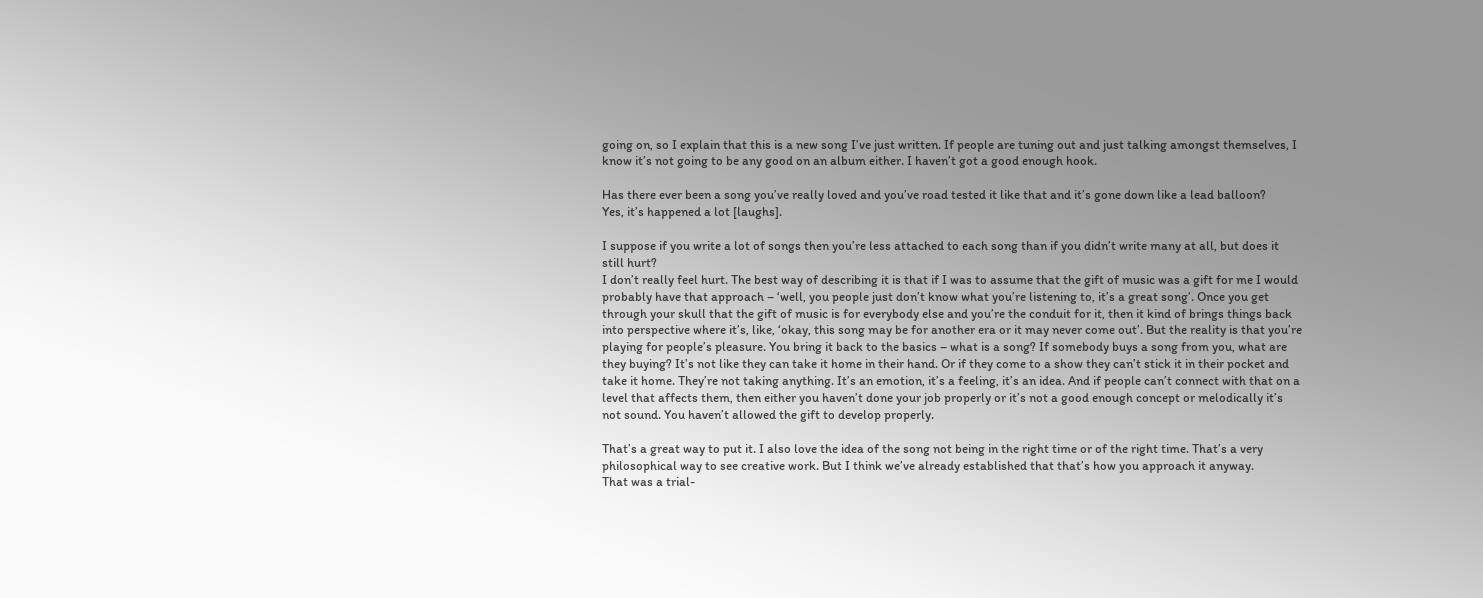going on, so I explain that this is a new song I’ve just written. If people are tuning out and just talking amongst themselves, I know it’s not going to be any good on an album either. I haven’t got a good enough hook.

Has there ever been a song you’ve really loved and you’ve road tested it like that and it’s gone down like a lead balloon?
Yes, it’s happened a lot [laughs].

I suppose if you write a lot of songs then you’re less attached to each song than if you didn’t write many at all, but does it still hurt?
I don’t really feel hurt. The best way of describing it is that if I was to assume that the gift of music was a gift for me I would probably have that approach – ‘well, you people just don’t know what you’re listening to, it’s a great song’. Once you get through your skull that the gift of music is for everybody else and you’re the conduit for it, then it kind of brings things back into perspective where it’s, like, ‘okay, this song may be for another era or it may never come out’. But the reality is that you’re playing for people’s pleasure. You bring it back to the basics – what is a song? If somebody buys a song from you, what are they buying? It’s not like they can take it home in their hand. Or if they come to a show they can’t stick it in their pocket and take it home. They’re not taking anything. It’s an emotion, it’s a feeling, it’s an idea. And if people can’t connect with that on a level that affects them, then either you haven’t done your job properly or it’s not a good enough concept or melodically it’s not sound. You haven’t allowed the gift to develop properly.

That’s a great way to put it. I also love the idea of the song not being in the right time or of the right time. That’s a very philosophical way to see creative work. But I think we’ve already established that that’s how you approach it anyway.
That was a trial-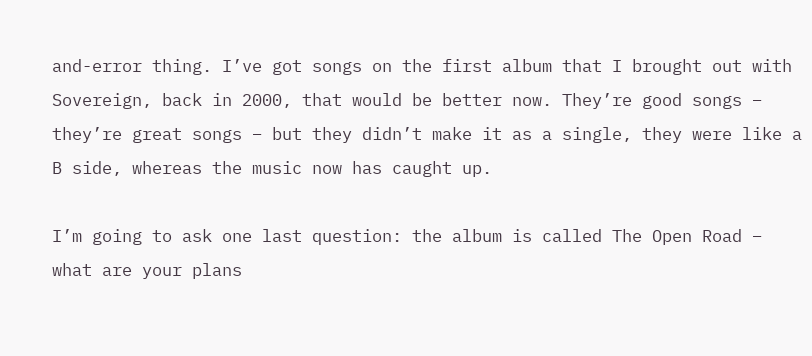and-error thing. I’ve got songs on the first album that I brought out with Sovereign, back in 2000, that would be better now. They’re good songs – they’re great songs – but they didn’t make it as a single, they were like a B side, whereas the music now has caught up.

I’m going to ask one last question: the album is called The Open Road – what are your plans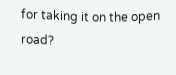for taking it on the open road?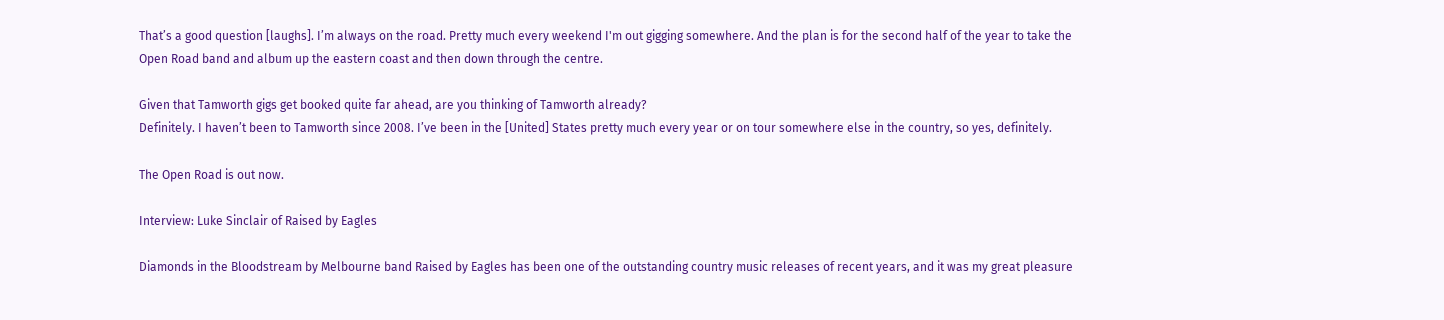That’s a good question [laughs]. I’m always on the road. Pretty much every weekend I'm out gigging somewhere. And the plan is for the second half of the year to take the Open Road band and album up the eastern coast and then down through the centre.

Given that Tamworth gigs get booked quite far ahead, are you thinking of Tamworth already?
Definitely. I haven’t been to Tamworth since 2008. I’ve been in the [United] States pretty much every year or on tour somewhere else in the country, so yes, definitely.

The Open Road is out now.

Interview: Luke Sinclair of Raised by Eagles

Diamonds in the Bloodstream by Melbourne band Raised by Eagles has been one of the outstanding country music releases of recent years, and it was my great pleasure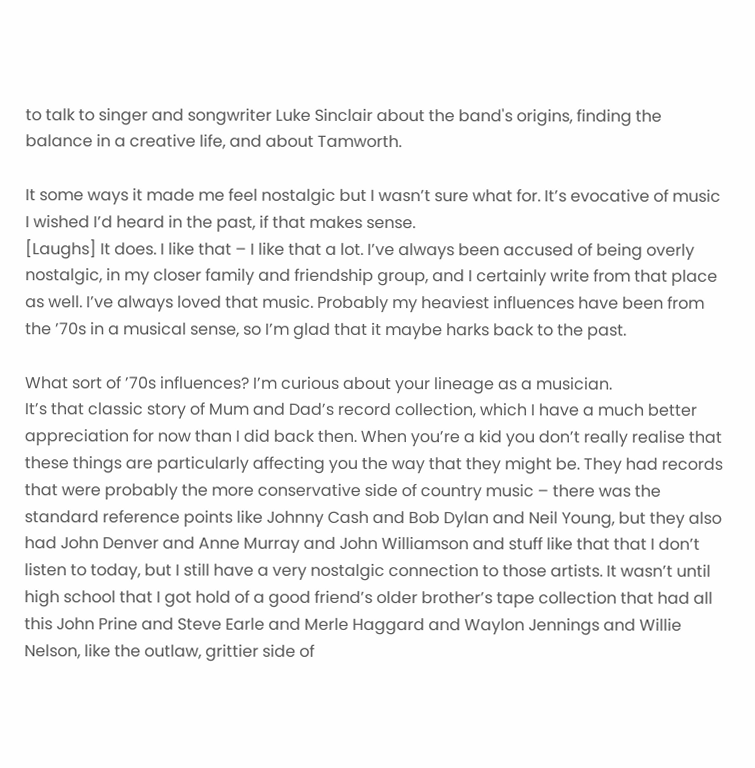to talk to singer and songwriter Luke Sinclair about the band's origins, finding the balance in a creative life, and about Tamworth.

It some ways it made me feel nostalgic but I wasn’t sure what for. It’s evocative of music I wished I’d heard in the past, if that makes sense.
[Laughs] It does. I like that – I like that a lot. I’ve always been accused of being overly nostalgic, in my closer family and friendship group, and I certainly write from that place as well. I’ve always loved that music. Probably my heaviest influences have been from the ’70s in a musical sense, so I’m glad that it maybe harks back to the past.

What sort of ’70s influences? I’m curious about your lineage as a musician.
It’s that classic story of Mum and Dad’s record collection, which I have a much better appreciation for now than I did back then. When you’re a kid you don’t really realise that these things are particularly affecting you the way that they might be. They had records that were probably the more conservative side of country music – there was the standard reference points like Johnny Cash and Bob Dylan and Neil Young, but they also had John Denver and Anne Murray and John Williamson and stuff like that that I don’t listen to today, but I still have a very nostalgic connection to those artists. It wasn’t until high school that I got hold of a good friend’s older brother’s tape collection that had all this John Prine and Steve Earle and Merle Haggard and Waylon Jennings and Willie Nelson, like the outlaw, grittier side of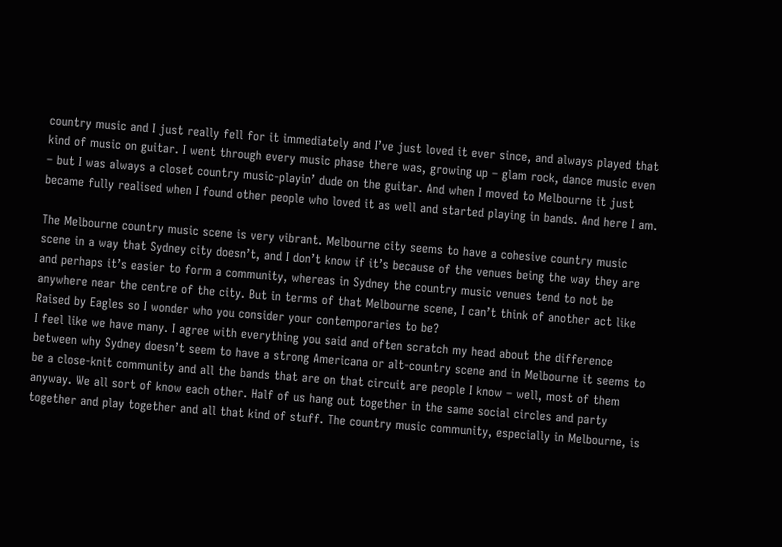country music and I just really fell for it immediately and I’ve just loved it ever since, and always played that kind of music on guitar. I went through every music phase there was, growing up – glam rock, dance music even – but I was always a closet country music-playin’ dude on the guitar. And when I moved to Melbourne it just became fully realised when I found other people who loved it as well and started playing in bands. And here I am.

The Melbourne country music scene is very vibrant. Melbourne city seems to have a cohesive country music scene in a way that Sydney city doesn’t, and I don’t know if it’s because of the venues being the way they are and perhaps it’s easier to form a community, whereas in Sydney the country music venues tend to not be anywhere near the centre of the city. But in terms of that Melbourne scene, I can’t think of another act like Raised by Eagles so I wonder who you consider your contemporaries to be?
I feel like we have many. I agree with everything you said and often scratch my head about the difference between why Sydney doesn’t seem to have a strong Americana or alt-country scene and in Melbourne it seems to be a close-knit community and all the bands that are on that circuit are people I know – well, most of them anyway. We all sort of know each other. Half of us hang out together in the same social circles and party together and play together and all that kind of stuff. The country music community, especially in Melbourne, is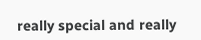really special and really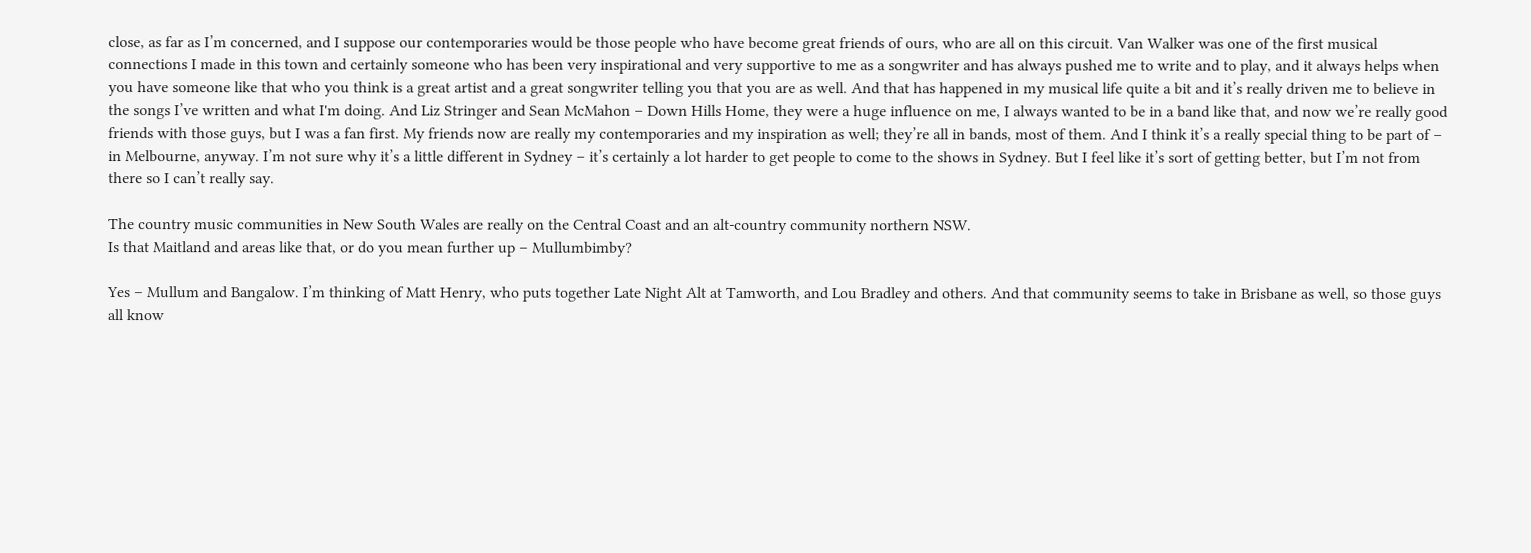close, as far as I’m concerned, and I suppose our contemporaries would be those people who have become great friends of ours, who are all on this circuit. Van Walker was one of the first musical connections I made in this town and certainly someone who has been very inspirational and very supportive to me as a songwriter and has always pushed me to write and to play, and it always helps when you have someone like that who you think is a great artist and a great songwriter telling you that you are as well. And that has happened in my musical life quite a bit and it’s really driven me to believe in the songs I’ve written and what I'm doing. And Liz Stringer and Sean McMahon – Down Hills Home, they were a huge influence on me, I always wanted to be in a band like that, and now we’re really good friends with those guys, but I was a fan first. My friends now are really my contemporaries and my inspiration as well; they’re all in bands, most of them. And I think it’s a really special thing to be part of – in Melbourne, anyway. I’m not sure why it’s a little different in Sydney – it’s certainly a lot harder to get people to come to the shows in Sydney. But I feel like it’s sort of getting better, but I’m not from there so I can’t really say.

The country music communities in New South Wales are really on the Central Coast and an alt-country community northern NSW.
Is that Maitland and areas like that, or do you mean further up – Mullumbimby?

Yes – Mullum and Bangalow. I’m thinking of Matt Henry, who puts together Late Night Alt at Tamworth, and Lou Bradley and others. And that community seems to take in Brisbane as well, so those guys all know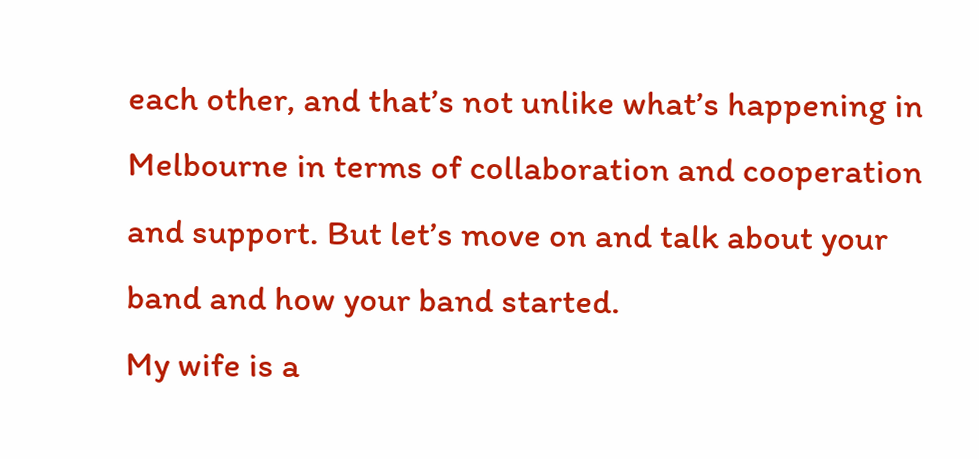each other, and that’s not unlike what’s happening in Melbourne in terms of collaboration and cooperation and support. But let’s move on and talk about your band and how your band started.
My wife is a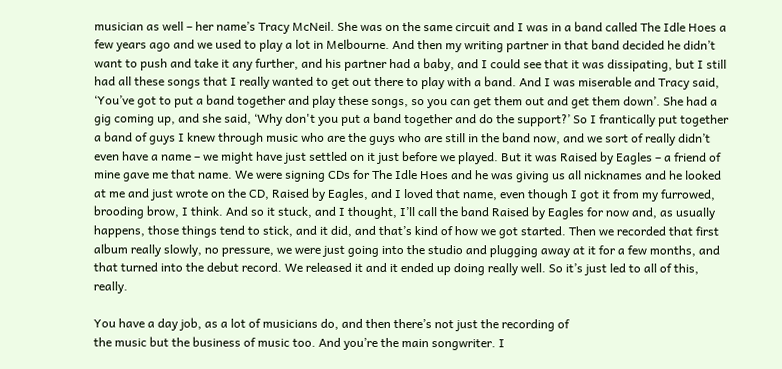musician as well – her name’s Tracy McNeil. She was on the same circuit and I was in a band called The Idle Hoes a few years ago and we used to play a lot in Melbourne. And then my writing partner in that band decided he didn’t want to push and take it any further, and his partner had a baby, and I could see that it was dissipating, but I still had all these songs that I really wanted to get out there to play with a band. And I was miserable and Tracy said, ‘You’ve got to put a band together and play these songs, so you can get them out and get them down’. She had a gig coming up, and she said, ‘Why don't you put a band together and do the support?’ So I frantically put together a band of guys I knew through music who are the guys who are still in the band now, and we sort of really didn’t even have a name – we might have just settled on it just before we played. But it was Raised by Eagles – a friend of mine gave me that name. We were signing CDs for The Idle Hoes and he was giving us all nicknames and he looked at me and just wrote on the CD, Raised by Eagles, and I loved that name, even though I got it from my furrowed, brooding brow, I think. And so it stuck, and I thought, I’ll call the band Raised by Eagles for now and, as usually happens, those things tend to stick, and it did, and that’s kind of how we got started. Then we recorded that first album really slowly, no pressure, we were just going into the studio and plugging away at it for a few months, and that turned into the debut record. We released it and it ended up doing really well. So it’s just led to all of this, really.

You have a day job, as a lot of musicians do, and then there’s not just the recording of
the music but the business of music too. And you’re the main songwriter. I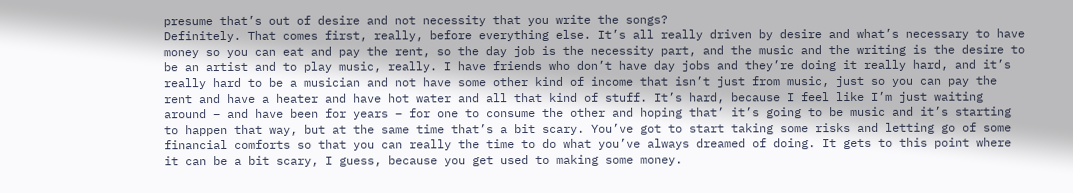presume that’s out of desire and not necessity that you write the songs?
Definitely. That comes first, really, before everything else. It’s all really driven by desire and what’s necessary to have money so you can eat and pay the rent, so the day job is the necessity part, and the music and the writing is the desire to be an artist and to play music, really. I have friends who don’t have day jobs and they’re doing it really hard, and it’s really hard to be a musician and not have some other kind of income that isn’t just from music, just so you can pay the rent and have a heater and have hot water and all that kind of stuff. It’s hard, because I feel like I’m just waiting around – and have been for years – for one to consume the other and hoping that’ it’s going to be music and it’s starting to happen that way, but at the same time that’s a bit scary. You’ve got to start taking some risks and letting go of some financial comforts so that you can really the time to do what you’ve always dreamed of doing. It gets to this point where it can be a bit scary, I guess, because you get used to making some money.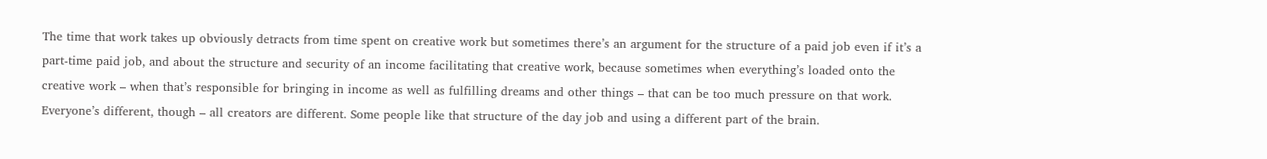The time that work takes up obviously detracts from time spent on creative work but sometimes there’s an argument for the structure of a paid job even if it’s a part-time paid job, and about the structure and security of an income facilitating that creative work, because sometimes when everything’s loaded onto the creative work – when that’s responsible for bringing in income as well as fulfilling dreams and other things – that can be too much pressure on that work. Everyone’s different, though – all creators are different. Some people like that structure of the day job and using a different part of the brain.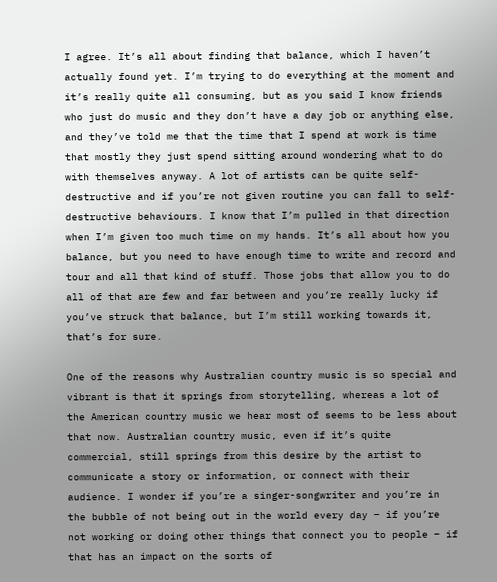I agree. It’s all about finding that balance, which I haven’t actually found yet. I’m trying to do everything at the moment and it’s really quite all consuming, but as you said I know friends who just do music and they don’t have a day job or anything else, and they’ve told me that the time that I spend at work is time that mostly they just spend sitting around wondering what to do with themselves anyway. A lot of artists can be quite self-destructive and if you’re not given routine you can fall to self-destructive behaviours. I know that I’m pulled in that direction when I’m given too much time on my hands. It’s all about how you balance, but you need to have enough time to write and record and tour and all that kind of stuff. Those jobs that allow you to do all of that are few and far between and you’re really lucky if you’ve struck that balance, but I’m still working towards it, that’s for sure.

One of the reasons why Australian country music is so special and vibrant is that it springs from storytelling, whereas a lot of the American country music we hear most of seems to be less about that now. Australian country music, even if it’s quite commercial, still springs from this desire by the artist to communicate a story or information, or connect with their audience. I wonder if you’re a singer-songwriter and you’re in the bubble of not being out in the world every day – if you’re not working or doing other things that connect you to people – if that has an impact on the sorts of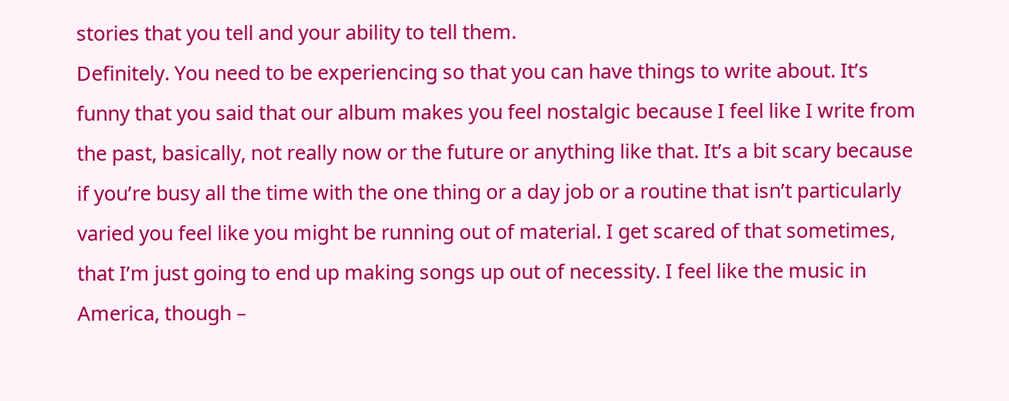stories that you tell and your ability to tell them.
Definitely. You need to be experiencing so that you can have things to write about. It’s funny that you said that our album makes you feel nostalgic because I feel like I write from the past, basically, not really now or the future or anything like that. It’s a bit scary because if you’re busy all the time with the one thing or a day job or a routine that isn’t particularly varied you feel like you might be running out of material. I get scared of that sometimes, that I’m just going to end up making songs up out of necessity. I feel like the music in America, though –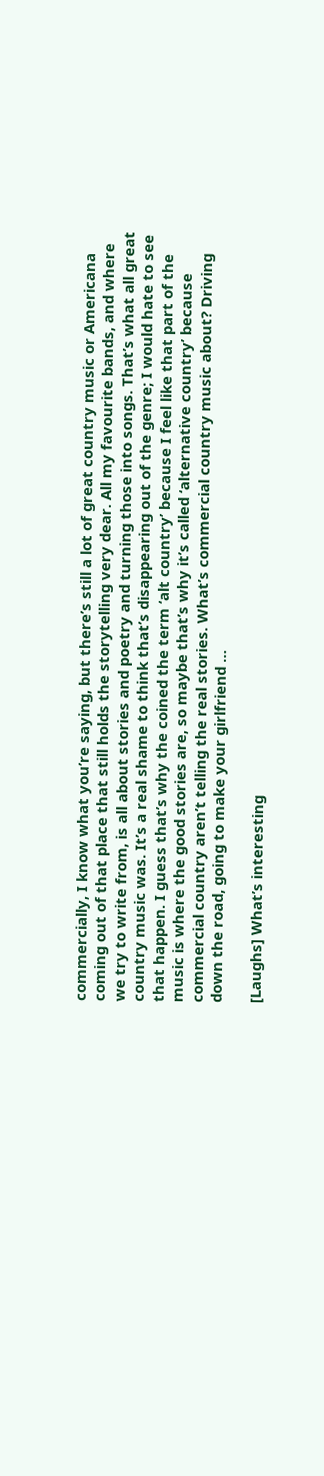commercially, I know what you’re saying, but there’s still a lot of great country music or Americana coming out of that place that still holds the storytelling very dear. All my favourite bands, and where we try to write from, is all about stories and poetry and turning those into songs. That’s what all great country music was. It’s a real shame to think that’s disappearing out of the genre; I would hate to see that happen. I guess that’s why the coined the term ‘alt country’ because I feel like that part of the music is where the good stories are, so maybe that’s why it’s called ‘alternative country’ because commercial country aren’t telling the real stories. What’s commercial country music about? Driving down the road, going to make your girlfriend …

[Laughs] What’s interesting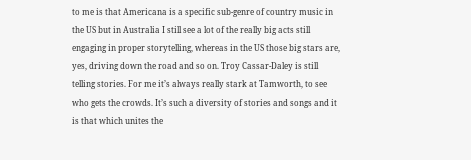to me is that Americana is a specific sub-genre of country music in the US but in Australia I still see a lot of the really big acts still engaging in proper storytelling, whereas in the US those big stars are, yes, driving down the road and so on. Troy Cassar-Daley is still telling stories. For me it’s always really stark at Tamworth, to see who gets the crowds. It’s such a diversity of stories and songs and it is that which unites the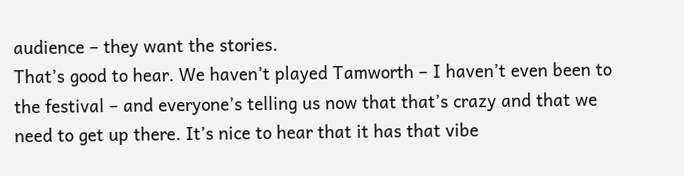audience – they want the stories.
That’s good to hear. We haven’t played Tamworth – I haven’t even been to the festival – and everyone’s telling us now that that’s crazy and that we need to get up there. It’s nice to hear that it has that vibe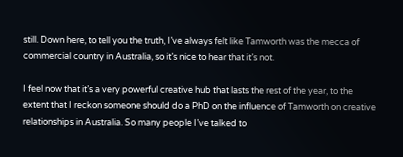still. Down here, to tell you the truth, I’ve always felt like Tamworth was the mecca of commercial country in Australia, so it’s nice to hear that it’s not.

I feel now that it’s a very powerful creative hub that lasts the rest of the year, to the extent that I reckon someone should do a PhD on the influence of Tamworth on creative relationships in Australia. So many people I’ve talked to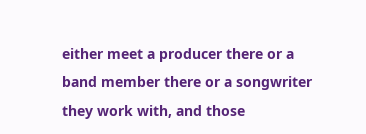either meet a producer there or a band member there or a songwriter they work with, and those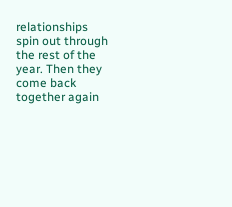relationships spin out through the rest of the year. Then they come back together again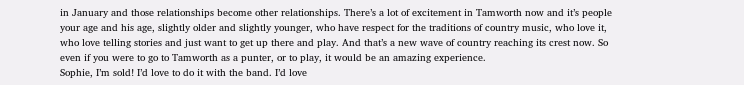in January and those relationships become other relationships. There’s a lot of excitement in Tamworth now and it’s people your age and his age, slightly older and slightly younger, who have respect for the traditions of country music, who love it, who love telling stories and just want to get up there and play. And that’s a new wave of country reaching its crest now. So even if you were to go to Tamworth as a punter, or to play, it would be an amazing experience.
Sophie, I’m sold! I’d love to do it with the band. I’d love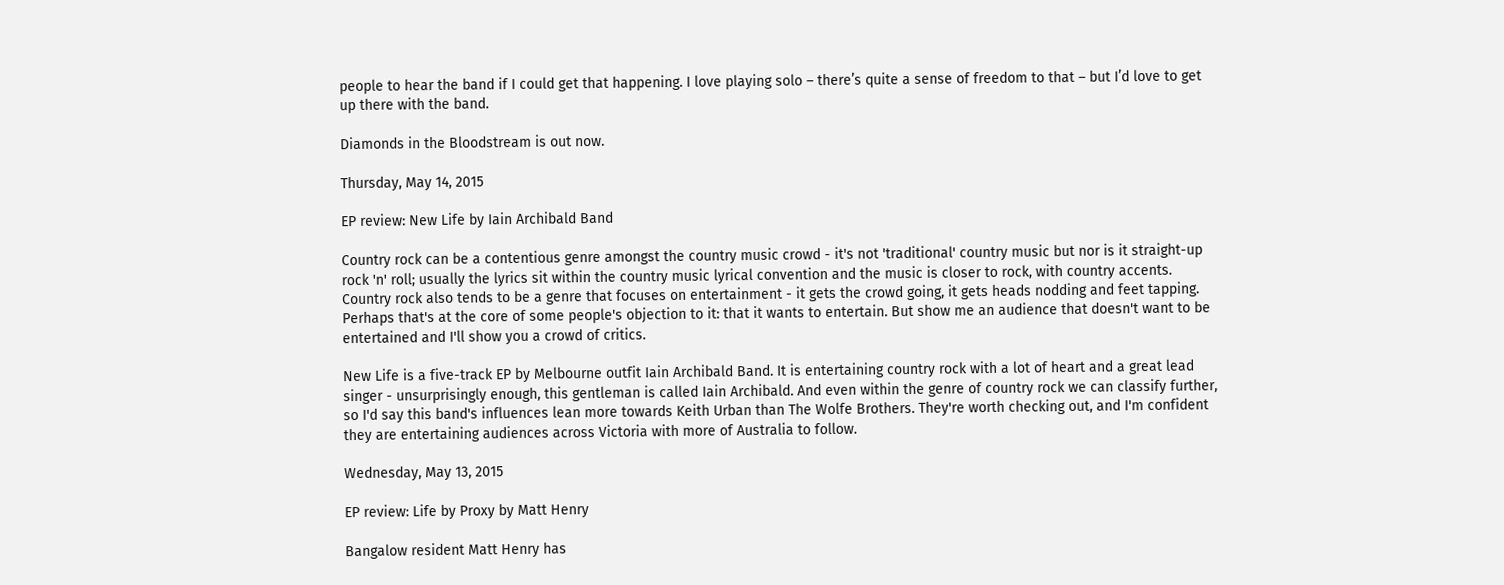people to hear the band if I could get that happening. I love playing solo – there’s quite a sense of freedom to that – but I’d love to get up there with the band.

Diamonds in the Bloodstream is out now.

Thursday, May 14, 2015

EP review: New Life by Iain Archibald Band

Country rock can be a contentious genre amongst the country music crowd - it's not 'traditional' country music but nor is it straight-up rock 'n' roll; usually the lyrics sit within the country music lyrical convention and the music is closer to rock, with country accents. Country rock also tends to be a genre that focuses on entertainment - it gets the crowd going, it gets heads nodding and feet tapping. Perhaps that's at the core of some people's objection to it: that it wants to entertain. But show me an audience that doesn't want to be entertained and I'll show you a crowd of critics.

New Life is a five-track EP by Melbourne outfit Iain Archibald Band. It is entertaining country rock with a lot of heart and a great lead singer - unsurprisingly enough, this gentleman is called Iain Archibald. And even within the genre of country rock we can classify further, so I'd say this band's influences lean more towards Keith Urban than The Wolfe Brothers. They're worth checking out, and I'm confident they are entertaining audiences across Victoria with more of Australia to follow.

Wednesday, May 13, 2015

EP review: Life by Proxy by Matt Henry

Bangalow resident Matt Henry has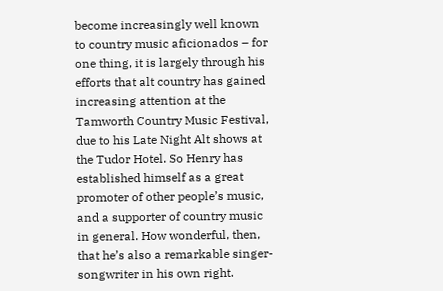become increasingly well known to country music aficionados – for one thing, it is largely through his efforts that alt country has gained increasing attention at the Tamworth Country Music Festival, due to his Late Night Alt shows at the Tudor Hotel. So Henry has established himself as a great promoter of other people’s music, and a supporter of country music in general. How wonderful, then, that he’s also a remarkable singer-songwriter in his own right.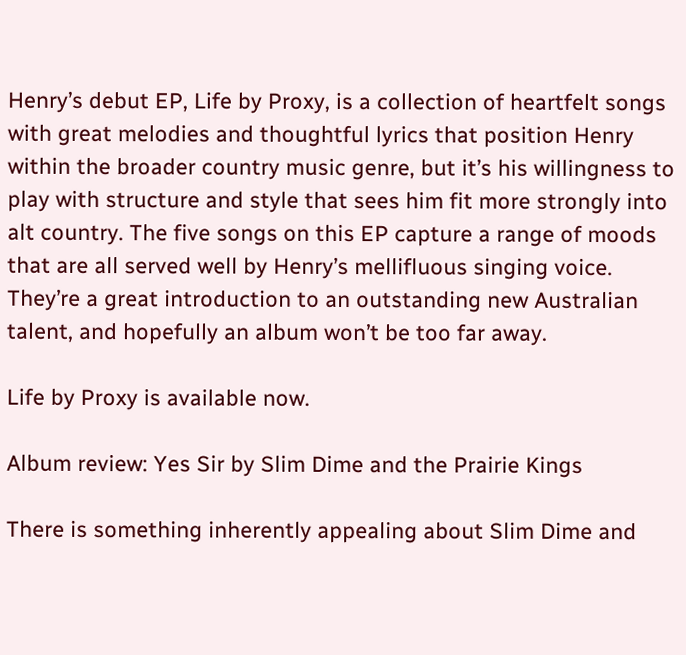Henry’s debut EP, Life by Proxy, is a collection of heartfelt songs with great melodies and thoughtful lyrics that position Henry within the broader country music genre, but it’s his willingness to play with structure and style that sees him fit more strongly into alt country. The five songs on this EP capture a range of moods that are all served well by Henry’s mellifluous singing voice. They’re a great introduction to an outstanding new Australian talent, and hopefully an album won’t be too far away.

Life by Proxy is available now.

Album review: Yes Sir by Slim Dime and the Prairie Kings

There is something inherently appealing about Slim Dime and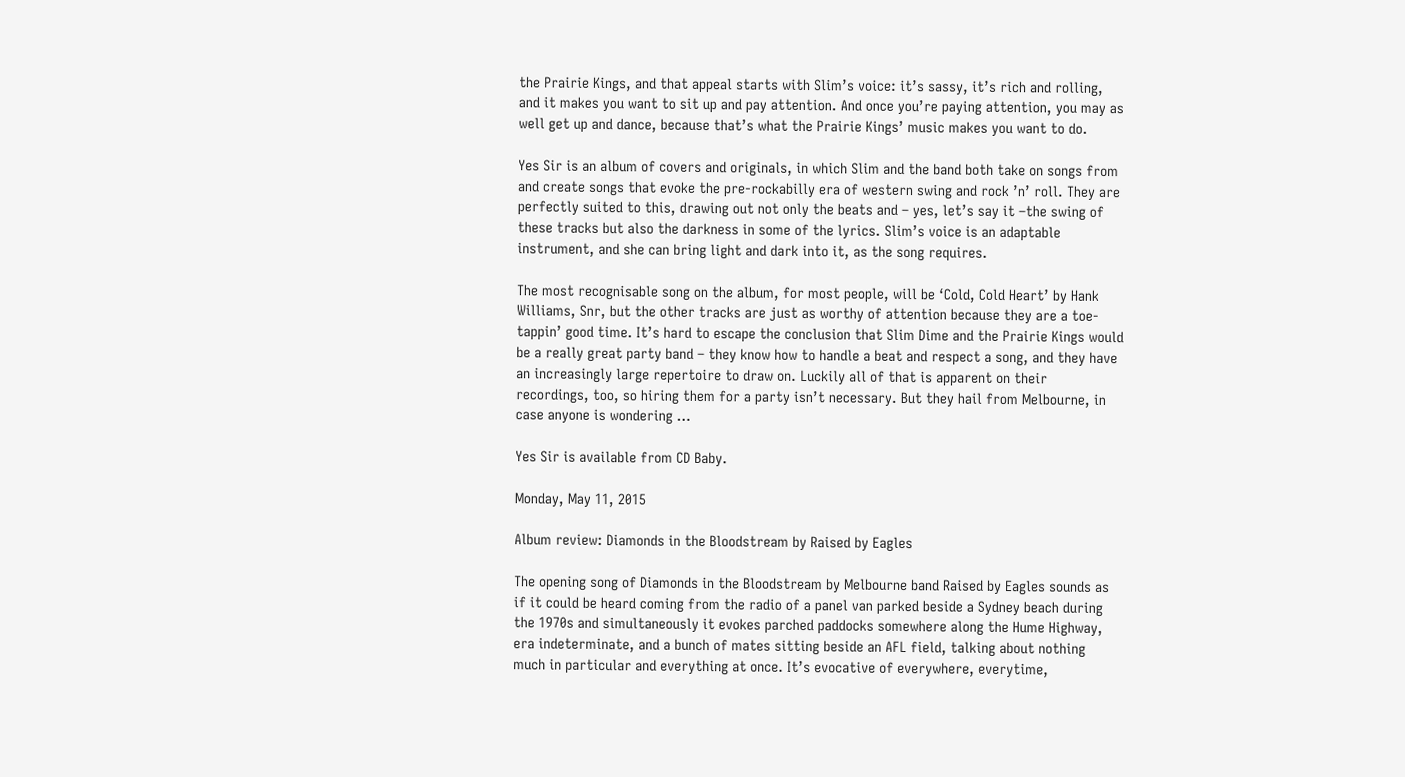the Prairie Kings, and that appeal starts with Slim’s voice: it’s sassy, it’s rich and rolling, and it makes you want to sit up and pay attention. And once you’re paying attention, you may as well get up and dance, because that’s what the Prairie Kings’ music makes you want to do.

Yes Sir is an album of covers and originals, in which Slim and the band both take on songs from and create songs that evoke the pre-rockabilly era of western swing and rock ’n’ roll. They are perfectly suited to this, drawing out not only the beats and – yes, let’s say it –the swing of these tracks but also the darkness in some of the lyrics. Slim’s voice is an adaptable instrument, and she can bring light and dark into it, as the song requires.

The most recognisable song on the album, for most people, will be ‘Cold, Cold Heart’ by Hank Williams, Snr, but the other tracks are just as worthy of attention because they are a toe-tappin’ good time. It’s hard to escape the conclusion that Slim Dime and the Prairie Kings would be a really great party band – they know how to handle a beat and respect a song, and they have an increasingly large repertoire to draw on. Luckily all of that is apparent on their recordings, too, so hiring them for a party isn’t necessary. But they hail from Melbourne, in case anyone is wondering …

Yes Sir is available from CD Baby.

Monday, May 11, 2015

Album review: Diamonds in the Bloodstream by Raised by Eagles

The opening song of Diamonds in the Bloodstream by Melbourne band Raised by Eagles sounds as if it could be heard coming from the radio of a panel van parked beside a Sydney beach during the 1970s and simultaneously it evokes parched paddocks somewhere along the Hume Highway, era indeterminate, and a bunch of mates sitting beside an AFL field, talking about nothing much in particular and everything at once. It’s evocative of everywhere, everytime,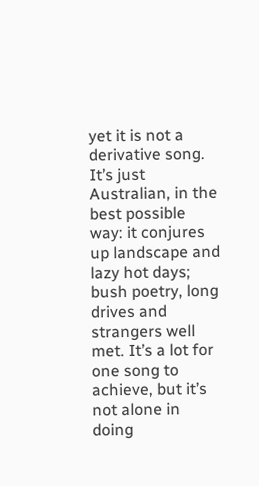yet it is not a derivative song. It’s just Australian, in the best possible way: it conjures up landscape and lazy hot days; bush poetry, long drives and strangers well met. It’s a lot for one song to achieve, but it’s not alone in doing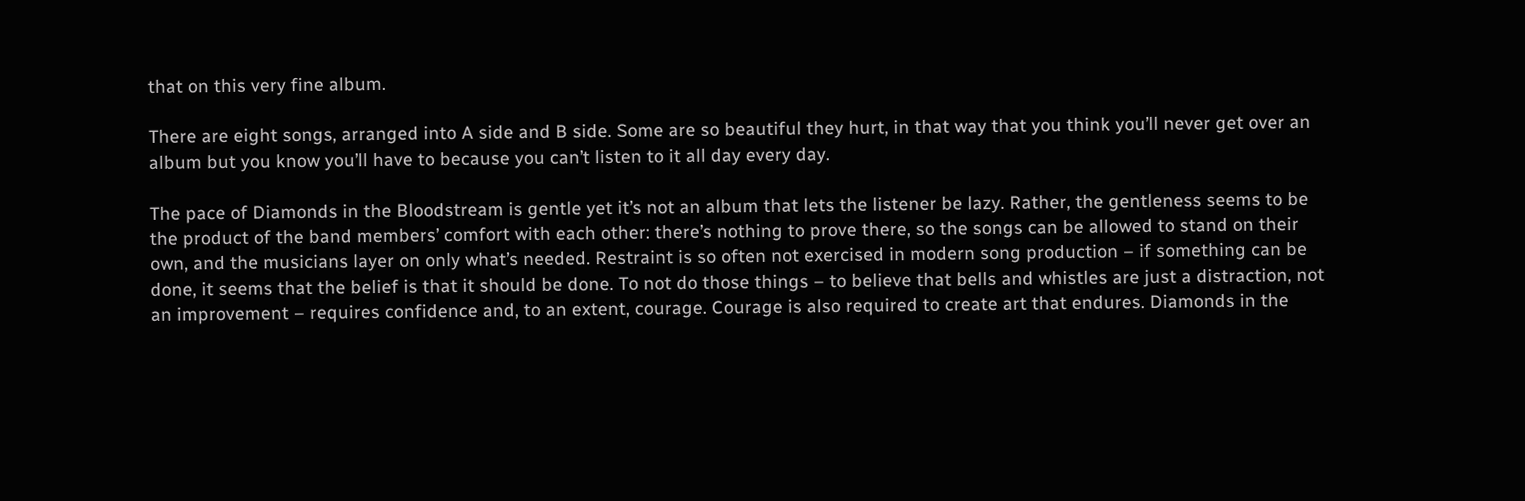that on this very fine album.

There are eight songs, arranged into A side and B side. Some are so beautiful they hurt, in that way that you think you’ll never get over an album but you know you’ll have to because you can’t listen to it all day every day.

The pace of Diamonds in the Bloodstream is gentle yet it’s not an album that lets the listener be lazy. Rather, the gentleness seems to be the product of the band members’ comfort with each other: there’s nothing to prove there, so the songs can be allowed to stand on their own, and the musicians layer on only what’s needed. Restraint is so often not exercised in modern song production – if something can be done, it seems that the belief is that it should be done. To not do those things – to believe that bells and whistles are just a distraction, not an improvement – requires confidence and, to an extent, courage. Courage is also required to create art that endures. Diamonds in the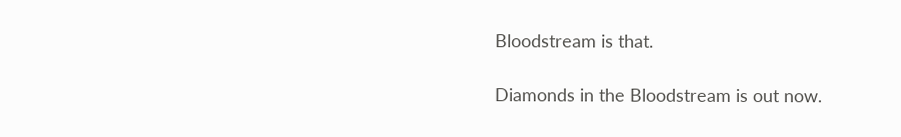Bloodstream is that.

Diamonds in the Bloodstream is out now.